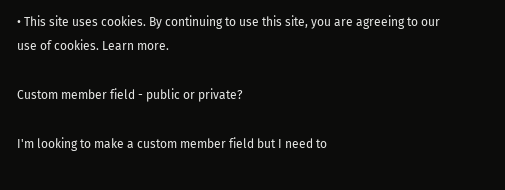• This site uses cookies. By continuing to use this site, you are agreeing to our use of cookies. Learn more.

Custom member field - public or private?

I'm looking to make a custom member field but I need to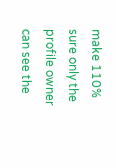make 110% sure only the profile owner can see the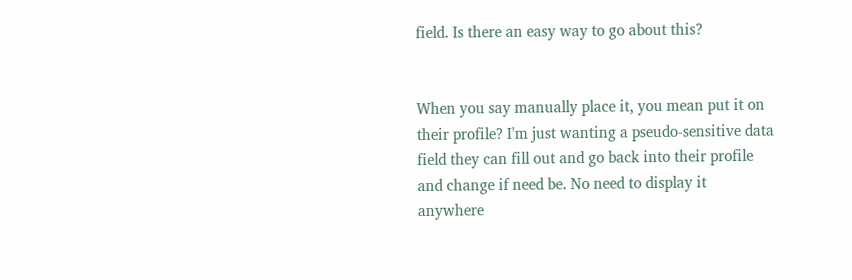field. Is there an easy way to go about this?


When you say manually place it, you mean put it on their profile? I'm just wanting a pseudo-sensitive data field they can fill out and go back into their profile and change if need be. No need to display it anywhere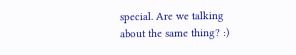special. Are we talking about the same thing? :)